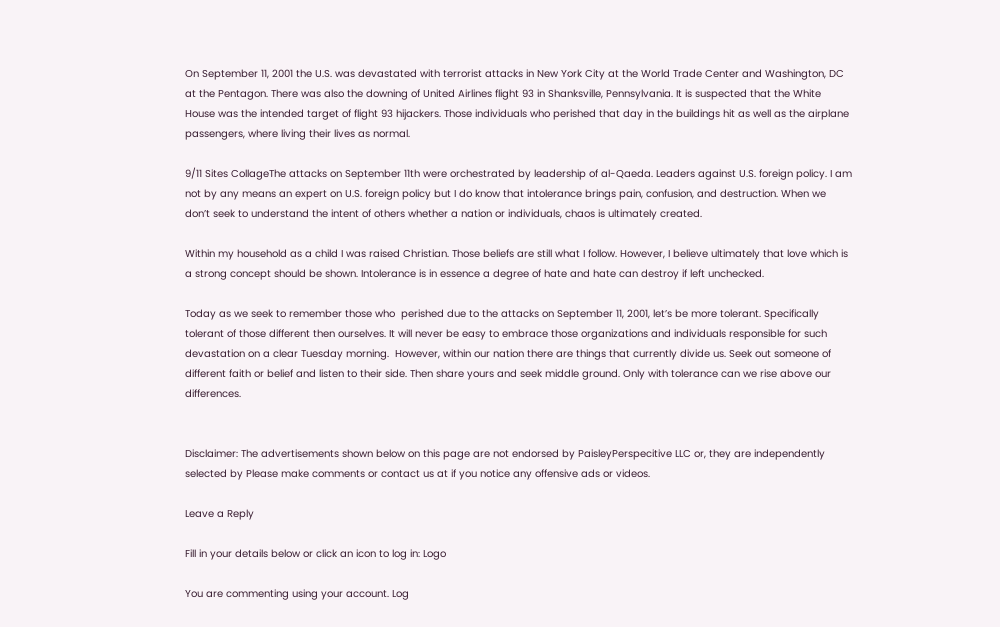On September 11, 2001 the U.S. was devastated with terrorist attacks in New York City at the World Trade Center and Washington, DC at the Pentagon. There was also the downing of United Airlines flight 93 in Shanksville, Pennsylvania. It is suspected that the White House was the intended target of flight 93 hijackers. Those individuals who perished that day in the buildings hit as well as the airplane passengers, where living their lives as normal.

9/11 Sites CollageThe attacks on September 11th were orchestrated by leadership of al-Qaeda. Leaders against U.S. foreign policy. I am not by any means an expert on U.S. foreign policy but I do know that intolerance brings pain, confusion, and destruction. When we don’t seek to understand the intent of others whether a nation or individuals, chaos is ultimately created.

Within my household as a child I was raised Christian. Those beliefs are still what I follow. However, I believe ultimately that love which is a strong concept should be shown. Intolerance is in essence a degree of hate and hate can destroy if left unchecked.

Today as we seek to remember those who  perished due to the attacks on September 11, 2001, let’s be more tolerant. Specifically tolerant of those different then ourselves. It will never be easy to embrace those organizations and individuals responsible for such devastation on a clear Tuesday morning.  However, within our nation there are things that currently divide us. Seek out someone of different faith or belief and listen to their side. Then share yours and seek middle ground. Only with tolerance can we rise above our differences.


Disclaimer: The advertisements shown below on this page are not endorsed by PaisleyPerspecitive LLC or, they are independently selected by Please make comments or contact us at if you notice any offensive ads or videos.

Leave a Reply

Fill in your details below or click an icon to log in: Logo

You are commenting using your account. Log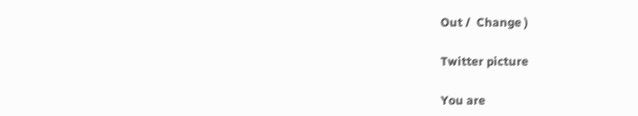Out /  Change )

Twitter picture

You are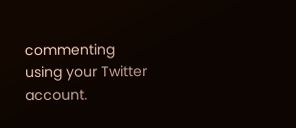commenting using your Twitter account.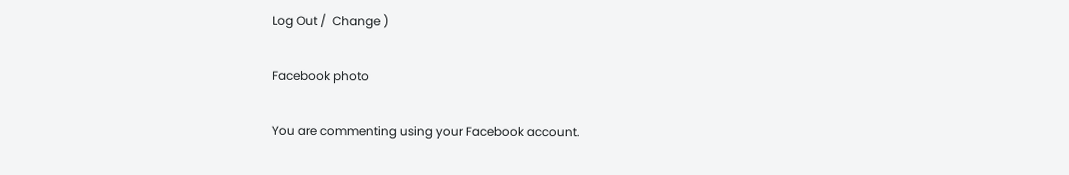Log Out /  Change )

Facebook photo

You are commenting using your Facebook account.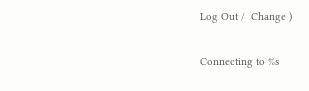Log Out /  Change )

Connecting to %s